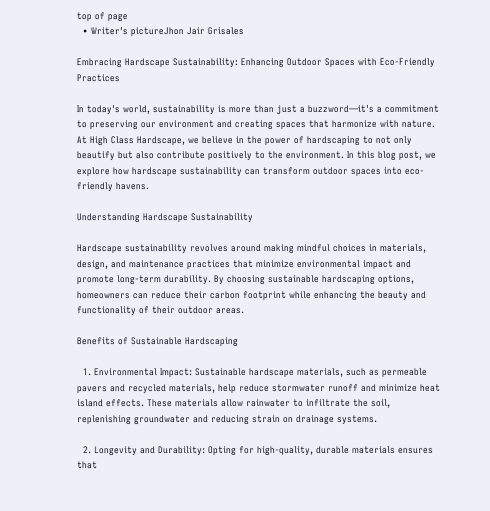top of page
  • Writer's pictureJhon Jair Grisales

Embracing Hardscape Sustainability: Enhancing Outdoor Spaces with Eco-Friendly Practices

In today's world, sustainability is more than just a buzzword—it's a commitment to preserving our environment and creating spaces that harmonize with nature. At High Class Hardscape, we believe in the power of hardscaping to not only beautify but also contribute positively to the environment. In this blog post, we explore how hardscape sustainability can transform outdoor spaces into eco-friendly havens.

Understanding Hardscape Sustainability

Hardscape sustainability revolves around making mindful choices in materials, design, and maintenance practices that minimize environmental impact and promote long-term durability. By choosing sustainable hardscaping options, homeowners can reduce their carbon footprint while enhancing the beauty and functionality of their outdoor areas.

Benefits of Sustainable Hardscaping

  1. Environmental Impact: Sustainable hardscape materials, such as permeable pavers and recycled materials, help reduce stormwater runoff and minimize heat island effects. These materials allow rainwater to infiltrate the soil, replenishing groundwater and reducing strain on drainage systems.

  2. Longevity and Durability: Opting for high-quality, durable materials ensures that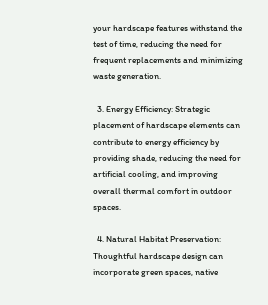your hardscape features withstand the test of time, reducing the need for frequent replacements and minimizing waste generation.

  3. Energy Efficiency: Strategic placement of hardscape elements can contribute to energy efficiency by providing shade, reducing the need for artificial cooling, and improving overall thermal comfort in outdoor spaces.

  4. Natural Habitat Preservation: Thoughtful hardscape design can incorporate green spaces, native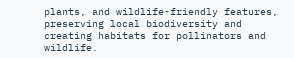plants, and wildlife-friendly features, preserving local biodiversity and creating habitats for pollinators and wildlife.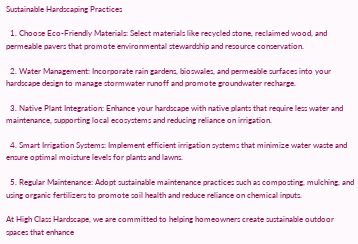Sustainable Hardscaping Practices

  1. Choose Eco-Friendly Materials: Select materials like recycled stone, reclaimed wood, and permeable pavers that promote environmental stewardship and resource conservation.

  2. Water Management: Incorporate rain gardens, bioswales, and permeable surfaces into your hardscape design to manage stormwater runoff and promote groundwater recharge.

  3. Native Plant Integration: Enhance your hardscape with native plants that require less water and maintenance, supporting local ecosystems and reducing reliance on irrigation.

  4. Smart Irrigation Systems: Implement efficient irrigation systems that minimize water waste and ensure optimal moisture levels for plants and lawns.

  5. Regular Maintenance: Adopt sustainable maintenance practices such as composting, mulching, and using organic fertilizers to promote soil health and reduce reliance on chemical inputs.

At High Class Hardscape, we are committed to helping homeowners create sustainable outdoor spaces that enhance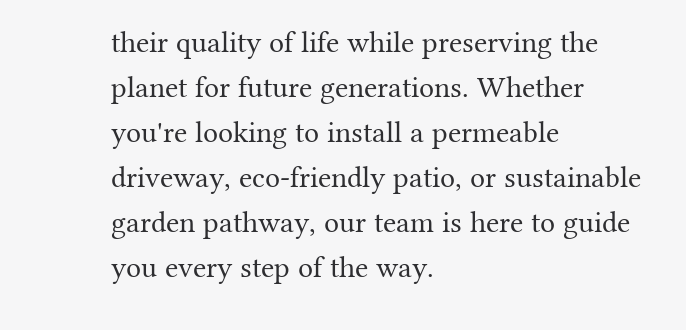their quality of life while preserving the planet for future generations. Whether you're looking to install a permeable driveway, eco-friendly patio, or sustainable garden pathway, our team is here to guide you every step of the way.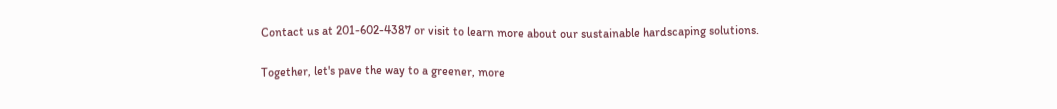Contact us at 201-602-4387 or visit to learn more about our sustainable hardscaping solutions.

Together, let's pave the way to a greener, more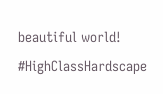beautiful world! #HighClassHardscape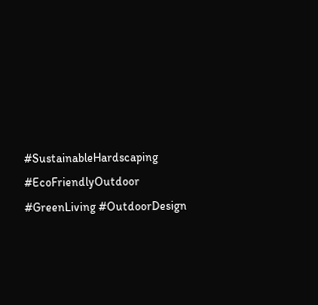#SustainableHardscaping #EcoFriendlyOutdoor #GreenLiving #OutdoorDesign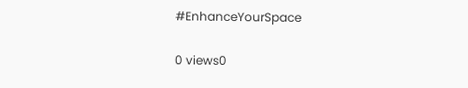#EnhanceYourSpace

0 views0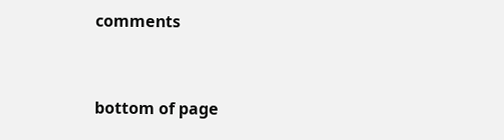comments


bottom of page